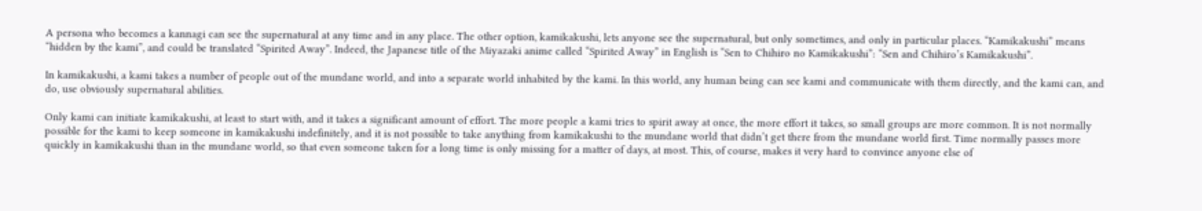A persona who becomes a kannagi can see the supernatural at any time and in any place. The other option, kamikakushi, lets anyone see the supernatural, but only sometimes, and only in particular places. “Kamikakushi” means “hidden by the kami”, and could be translated “Spirited Away”. Indeed, the Japanese title of the Miyazaki anime called “Spirited Away” in English is “Sen to Chihiro no Kamikakushi”: “Sen and Chihiro’s Kamikakushi”.

In kamikakushi, a kami takes a number of people out of the mundane world, and into a separate world inhabited by the kami. In this world, any human being can see kami and communicate with them directly, and the kami can, and do, use obviously supernatural abilities.

Only kami can initiate kamikakushi, at least to start with, and it takes a significant amount of effort. The more people a kami tries to spirit away at once, the more effort it takes, so small groups are more common. It is not normally possible for the kami to keep someone in kamikakushi indefinitely, and it is not possible to take anything from kamikakushi to the mundane world that didn’t get there from the mundane world first. Time normally passes more quickly in kamikakushi than in the mundane world, so that even someone taken for a long time is only missing for a matter of days, at most. This, of course, makes it very hard to convince anyone else of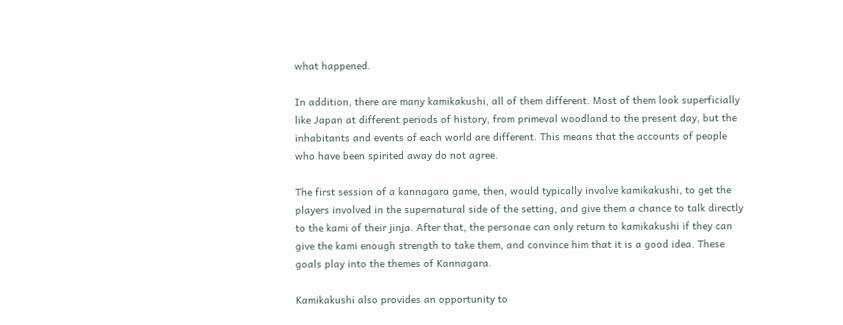what happened.

In addition, there are many kamikakushi, all of them different. Most of them look superficially like Japan at different periods of history, from primeval woodland to the present day, but the inhabitants and events of each world are different. This means that the accounts of people who have been spirited away do not agree.

The first session of a kannagara game, then, would typically involve kamikakushi, to get the players involved in the supernatural side of the setting, and give them a chance to talk directly to the kami of their jinja. After that, the personae can only return to kamikakushi if they can give the kami enough strength to take them, and convince him that it is a good idea. These goals play into the themes of Kannagara.

Kamikakushi also provides an opportunity to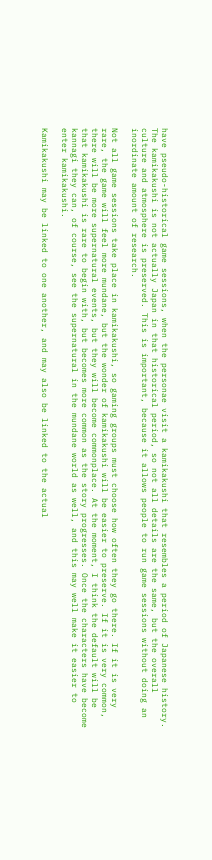have pseudo-historical game sessions, when the personae visit a kamikakushi that resembles a period of Japanese history. The kamikakushi is not actually Japan in that historical period, so not all details are the same, but the overall culture and atmosphere is preserved. This is important, because it allows people to run game sessions without doing an inordinate amount of research.

Not all game sessions take place in kamikakushi, so gaming groups must choose how often they go there. If it is very rare, the game will feel more mundane, but the wonder of kamikakushi will be easier to preserve. If it is very common, there will be more supernatural events, but they will become commonplace. At the moment, I think the default will be that kamikakushi is rare to begin with, but becomes more common as the story progresses. Once the characters have become kannagi they can, of course, see the supernatural in the mundane world as well, and this may well make it easier to enter kamikakushi.

Kamikakushi may be linked to one another, and may also be linked to the actual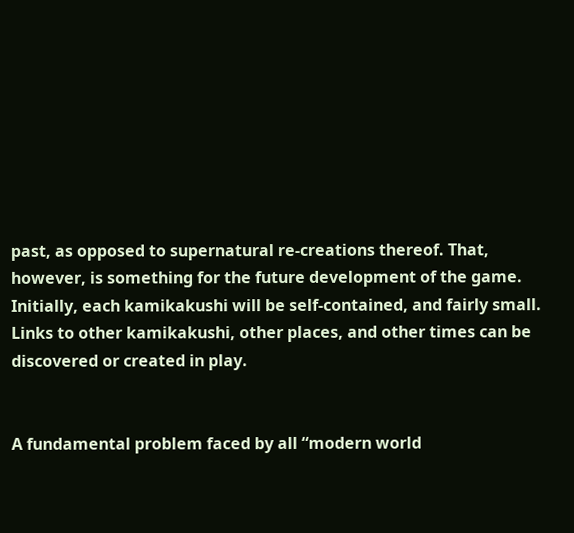past, as opposed to supernatural re-creations thereof. That, however, is something for the future development of the game. Initially, each kamikakushi will be self-contained, and fairly small. Links to other kamikakushi, other places, and other times can be discovered or created in play.


A fundamental problem faced by all “modern world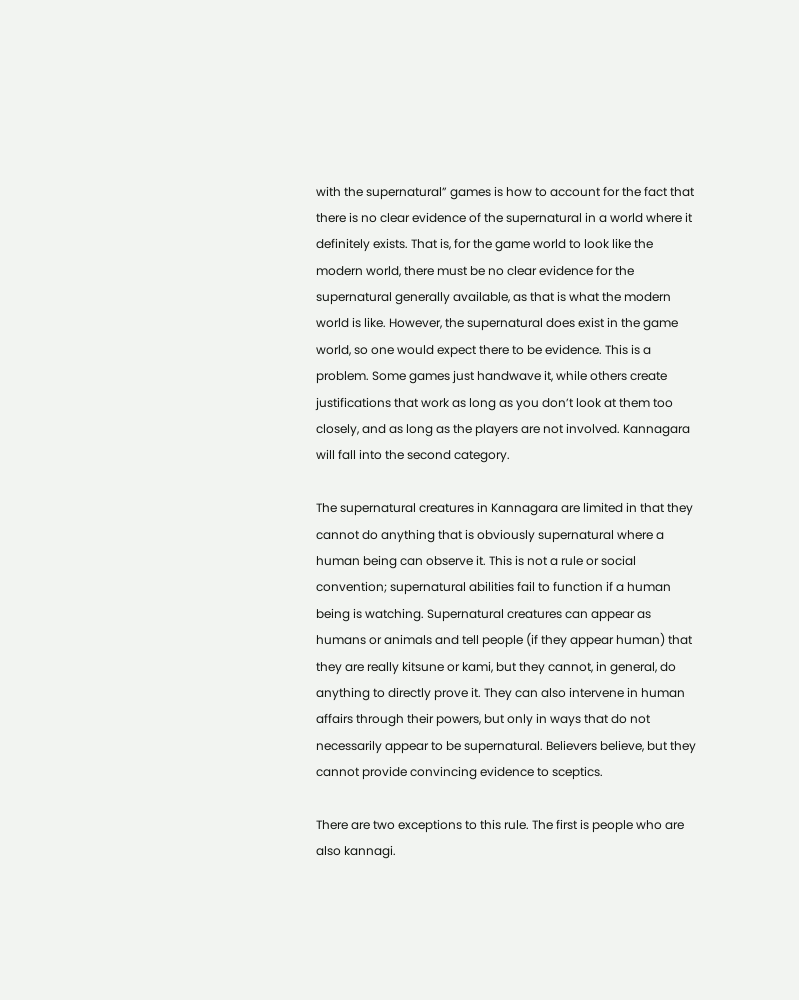with the supernatural” games is how to account for the fact that there is no clear evidence of the supernatural in a world where it definitely exists. That is, for the game world to look like the modern world, there must be no clear evidence for the supernatural generally available, as that is what the modern world is like. However, the supernatural does exist in the game world, so one would expect there to be evidence. This is a problem. Some games just handwave it, while others create justifications that work as long as you don’t look at them too closely, and as long as the players are not involved. Kannagara will fall into the second category.

The supernatural creatures in Kannagara are limited in that they cannot do anything that is obviously supernatural where a human being can observe it. This is not a rule or social convention; supernatural abilities fail to function if a human being is watching. Supernatural creatures can appear as humans or animals and tell people (if they appear human) that they are really kitsune or kami, but they cannot, in general, do anything to directly prove it. They can also intervene in human affairs through their powers, but only in ways that do not necessarily appear to be supernatural. Believers believe, but they cannot provide convincing evidence to sceptics.

There are two exceptions to this rule. The first is people who are also kannagi.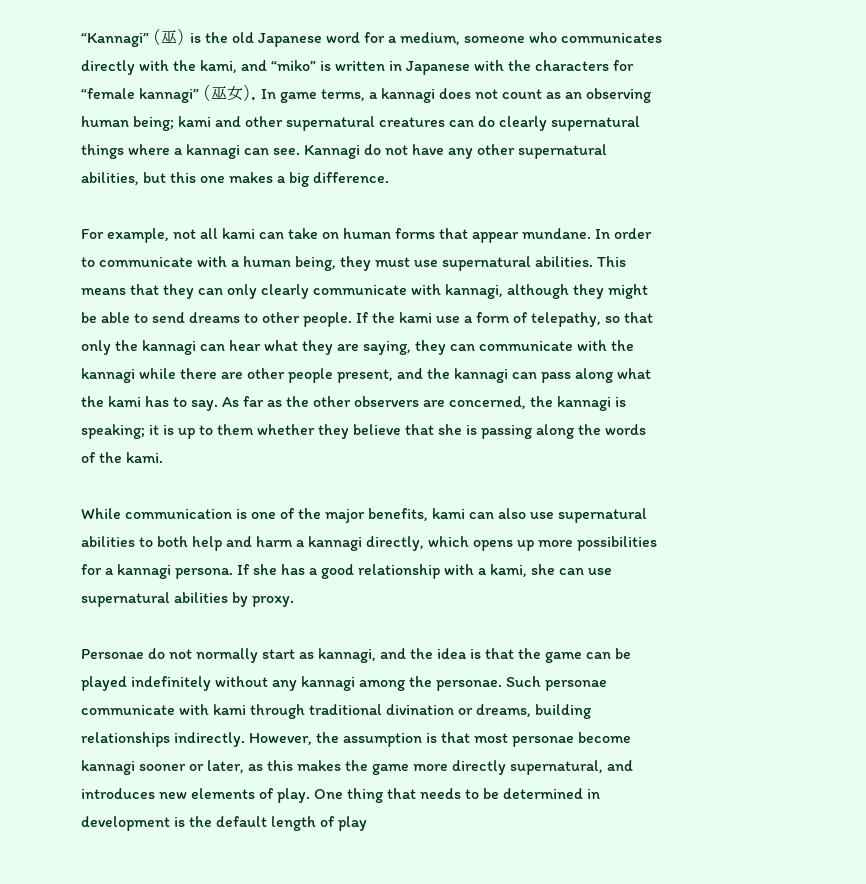“Kannagi” (巫) is the old Japanese word for a medium, someone who communicates directly with the kami, and “miko” is written in Japanese with the characters for “female kannagi” (巫女). In game terms, a kannagi does not count as an observing human being; kami and other supernatural creatures can do clearly supernatural things where a kannagi can see. Kannagi do not have any other supernatural abilities, but this one makes a big difference.

For example, not all kami can take on human forms that appear mundane. In order to communicate with a human being, they must use supernatural abilities. This means that they can only clearly communicate with kannagi, although they might be able to send dreams to other people. If the kami use a form of telepathy, so that only the kannagi can hear what they are saying, they can communicate with the kannagi while there are other people present, and the kannagi can pass along what the kami has to say. As far as the other observers are concerned, the kannagi is speaking; it is up to them whether they believe that she is passing along the words of the kami.

While communication is one of the major benefits, kami can also use supernatural abilities to both help and harm a kannagi directly, which opens up more possibilities for a kannagi persona. If she has a good relationship with a kami, she can use supernatural abilities by proxy.

Personae do not normally start as kannagi, and the idea is that the game can be played indefinitely without any kannagi among the personae. Such personae communicate with kami through traditional divination or dreams, building relationships indirectly. However, the assumption is that most personae become kannagi sooner or later, as this makes the game more directly supernatural, and introduces new elements of play. One thing that needs to be determined in development is the default length of play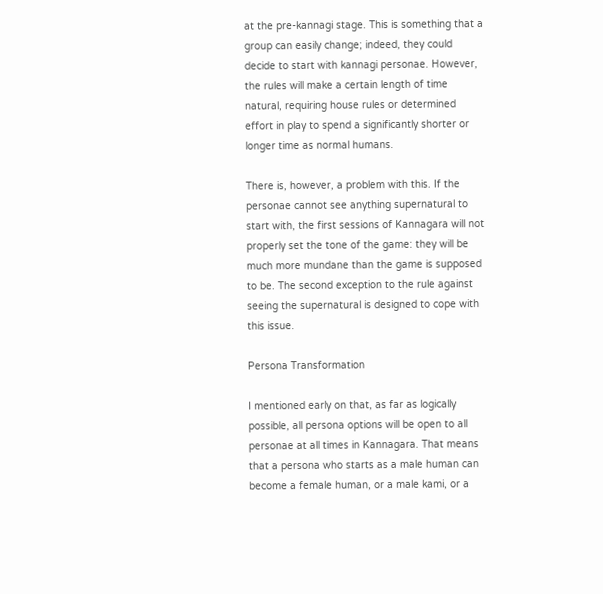at the pre-kannagi stage. This is something that a group can easily change; indeed, they could decide to start with kannagi personae. However, the rules will make a certain length of time natural, requiring house rules or determined effort in play to spend a significantly shorter or longer time as normal humans.

There is, however, a problem with this. If the personae cannot see anything supernatural to start with, the first sessions of Kannagara will not properly set the tone of the game: they will be much more mundane than the game is supposed to be. The second exception to the rule against seeing the supernatural is designed to cope with this issue.

Persona Transformation

I mentioned early on that, as far as logically possible, all persona options will be open to all personae at all times in Kannagara. That means that a persona who starts as a male human can become a female human, or a male kami, or a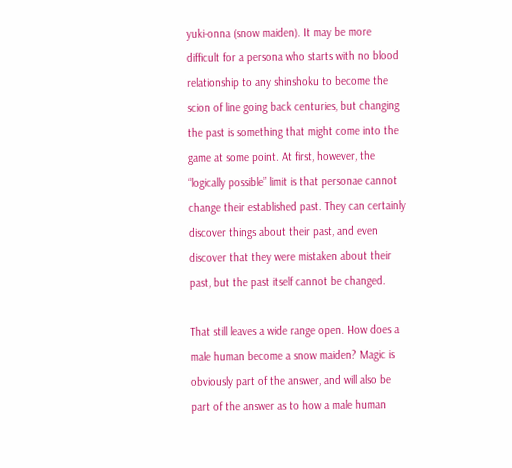yuki-onna (snow maiden). It may be more difficult for a persona who starts with no blood relationship to any shinshoku to become the scion of line going back centuries, but changing the past is something that might come into the game at some point. At first, however, the “logically possible” limit is that personae cannot change their established past. They can certainly discover things about their past, and even discover that they were mistaken about their past, but the past itself cannot be changed.

That still leaves a wide range open. How does a male human become a snow maiden? Magic is obviously part of the answer, and will also be part of the answer as to how a male human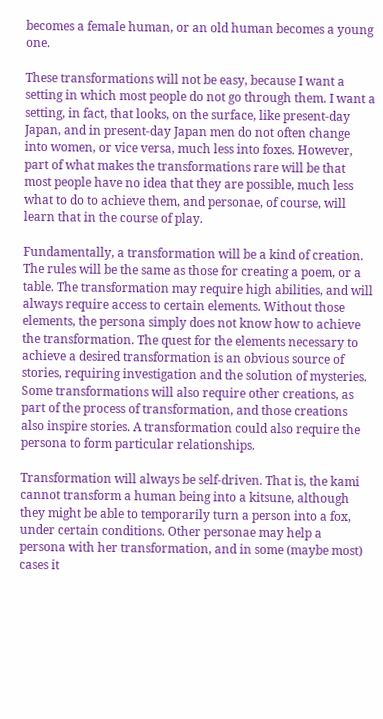becomes a female human, or an old human becomes a young one.

These transformations will not be easy, because I want a setting in which most people do not go through them. I want a setting, in fact, that looks, on the surface, like present-day Japan, and in present-day Japan men do not often change into women, or vice versa, much less into foxes. However, part of what makes the transformations rare will be that most people have no idea that they are possible, much less what to do to achieve them, and personae, of course, will learn that in the course of play.

Fundamentally, a transformation will be a kind of creation. The rules will be the same as those for creating a poem, or a table. The transformation may require high abilities, and will always require access to certain elements. Without those elements, the persona simply does not know how to achieve the transformation. The quest for the elements necessary to achieve a desired transformation is an obvious source of stories, requiring investigation and the solution of mysteries. Some transformations will also require other creations, as part of the process of transformation, and those creations also inspire stories. A transformation could also require the persona to form particular relationships.

Transformation will always be self-driven. That is, the kami cannot transform a human being into a kitsune, although they might be able to temporarily turn a person into a fox, under certain conditions. Other personae may help a persona with her transformation, and in some (maybe most) cases it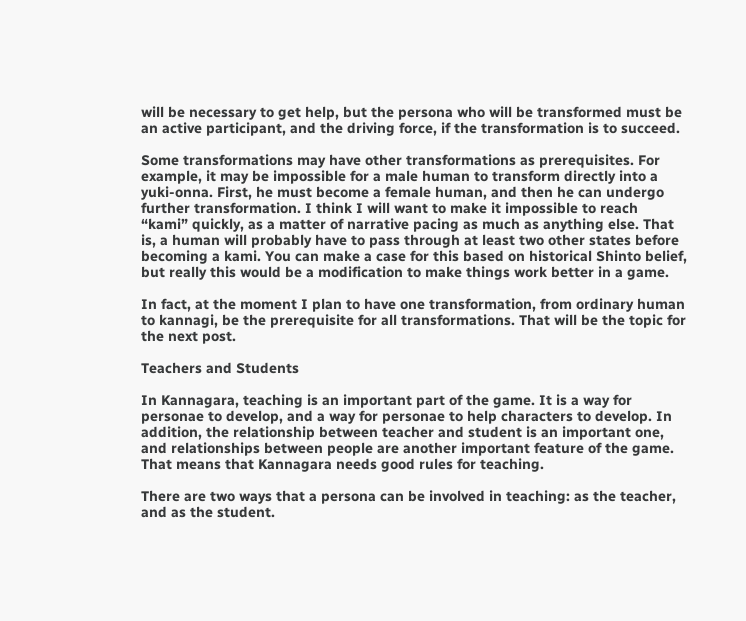will be necessary to get help, but the persona who will be transformed must be an active participant, and the driving force, if the transformation is to succeed.

Some transformations may have other transformations as prerequisites. For example, it may be impossible for a male human to transform directly into a yuki-onna. First, he must become a female human, and then he can undergo further transformation. I think I will want to make it impossible to reach “kami” quickly, as a matter of narrative pacing as much as anything else. That is, a human will probably have to pass through at least two other states before becoming a kami. You can make a case for this based on historical Shinto belief, but really this would be a modification to make things work better in a game.

In fact, at the moment I plan to have one transformation, from ordinary human to kannagi, be the prerequisite for all transformations. That will be the topic for the next post.

Teachers and Students

In Kannagara, teaching is an important part of the game. It is a way for personae to develop, and a way for personae to help characters to develop. In addition, the relationship between teacher and student is an important one, and relationships between people are another important feature of the game. That means that Kannagara needs good rules for teaching.

There are two ways that a persona can be involved in teaching: as the teacher, and as the student.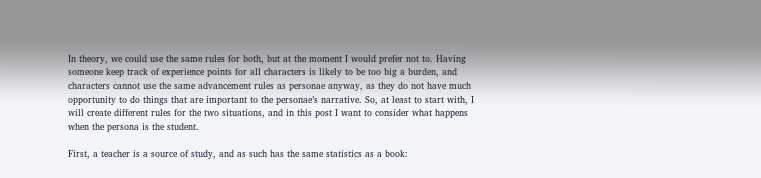In theory, we could use the same rules for both, but at the moment I would prefer not to. Having someone keep track of experience points for all characters is likely to be too big a burden, and characters cannot use the same advancement rules as personae anyway, as they do not have much opportunity to do things that are important to the personae’s narrative. So, at least to start with, I will create different rules for the two situations, and in this post I want to consider what happens when the persona is the student.

First, a teacher is a source of study, and as such has the same statistics as a book: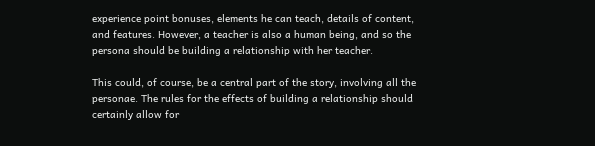experience point bonuses, elements he can teach, details of content, and features. However, a teacher is also a human being, and so the persona should be building a relationship with her teacher.

This could, of course, be a central part of the story, involving all the personae. The rules for the effects of building a relationship should certainly allow for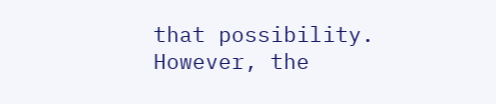that possibility. However, the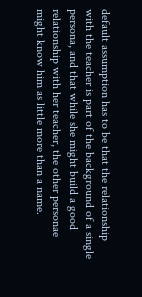default assumption has to be that the relationship with the teacher is part of the background of a single persona, and that while she might build a good relationship with her teacher, the other personae might know him as little more than a name.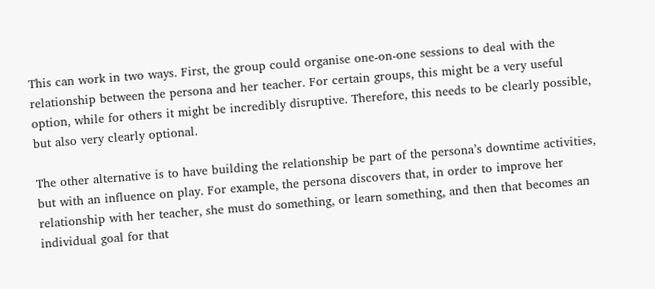This can work in two ways. First, the group could organise one-on-one sessions to deal with the relationship between the persona and her teacher. For certain groups, this might be a very useful option, while for others it might be incredibly disruptive. Therefore, this needs to be clearly possible, but also very clearly optional.

The other alternative is to have building the relationship be part of the persona’s downtime activities, but with an influence on play. For example, the persona discovers that, in order to improve her relationship with her teacher, she must do something, or learn something, and then that becomes an individual goal for that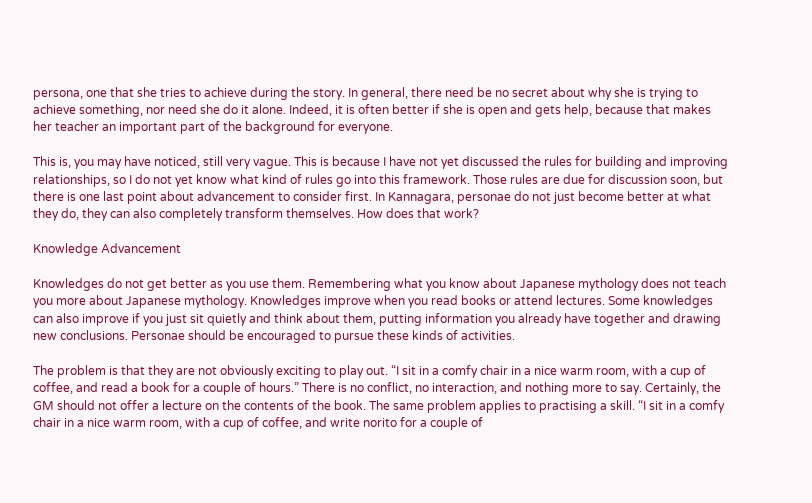persona, one that she tries to achieve during the story. In general, there need be no secret about why she is trying to achieve something, nor need she do it alone. Indeed, it is often better if she is open and gets help, because that makes her teacher an important part of the background for everyone.

This is, you may have noticed, still very vague. This is because I have not yet discussed the rules for building and improving relationships, so I do not yet know what kind of rules go into this framework. Those rules are due for discussion soon, but there is one last point about advancement to consider first. In Kannagara, personae do not just become better at what they do, they can also completely transform themselves. How does that work?

Knowledge Advancement

Knowledges do not get better as you use them. Remembering what you know about Japanese mythology does not teach you more about Japanese mythology. Knowledges improve when you read books or attend lectures. Some knowledges can also improve if you just sit quietly and think about them, putting information you already have together and drawing new conclusions. Personae should be encouraged to pursue these kinds of activities.

The problem is that they are not obviously exciting to play out. “I sit in a comfy chair in a nice warm room, with a cup of coffee, and read a book for a couple of hours.” There is no conflict, no interaction, and nothing more to say. Certainly, the GM should not offer a lecture on the contents of the book. The same problem applies to practising a skill. “I sit in a comfy chair in a nice warm room, with a cup of coffee, and write norito for a couple of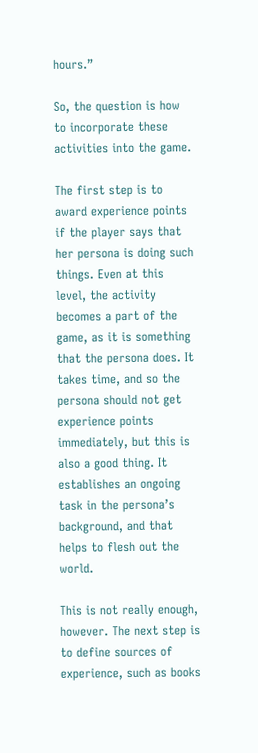hours.”

So, the question is how to incorporate these activities into the game.

The first step is to award experience points if the player says that her persona is doing such things. Even at this level, the activity becomes a part of the game, as it is something that the persona does. It takes time, and so the persona should not get experience points immediately, but this is also a good thing. It establishes an ongoing task in the persona’s background, and that helps to flesh out the world.

This is not really enough, however. The next step is to define sources of experience, such as books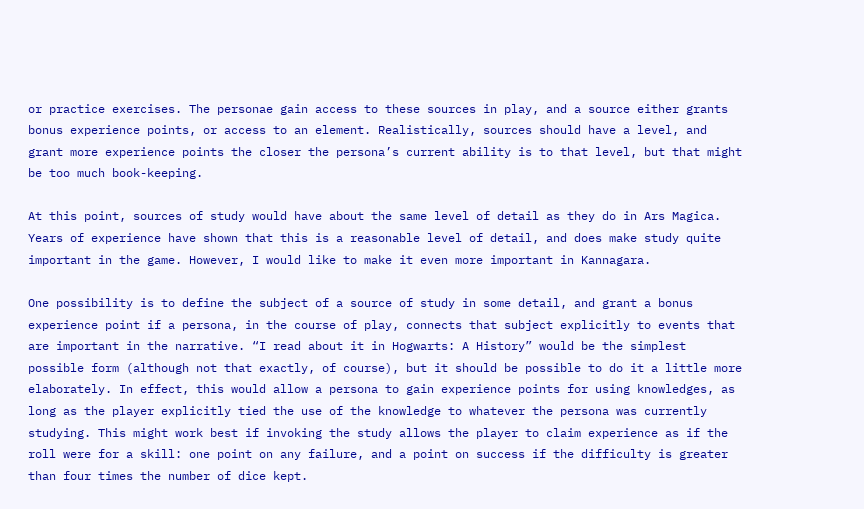or practice exercises. The personae gain access to these sources in play, and a source either grants bonus experience points, or access to an element. Realistically, sources should have a level, and grant more experience points the closer the persona’s current ability is to that level, but that might be too much book-keeping.

At this point, sources of study would have about the same level of detail as they do in Ars Magica. Years of experience have shown that this is a reasonable level of detail, and does make study quite important in the game. However, I would like to make it even more important in Kannagara.

One possibility is to define the subject of a source of study in some detail, and grant a bonus experience point if a persona, in the course of play, connects that subject explicitly to events that are important in the narrative. “I read about it in Hogwarts: A History” would be the simplest possible form (although not that exactly, of course), but it should be possible to do it a little more elaborately. In effect, this would allow a persona to gain experience points for using knowledges, as long as the player explicitly tied the use of the knowledge to whatever the persona was currently studying. This might work best if invoking the study allows the player to claim experience as if the roll were for a skill: one point on any failure, and a point on success if the difficulty is greater than four times the number of dice kept.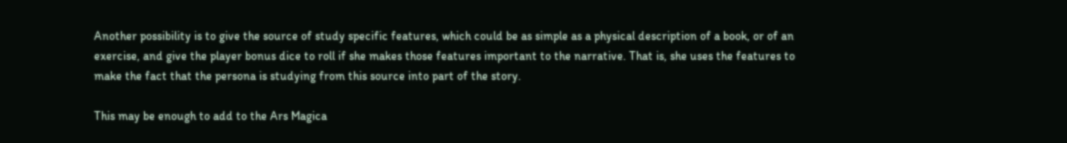Another possibility is to give the source of study specific features, which could be as simple as a physical description of a book, or of an exercise, and give the player bonus dice to roll if she makes those features important to the narrative. That is, she uses the features to make the fact that the persona is studying from this source into part of the story.

This may be enough to add to the Ars Magica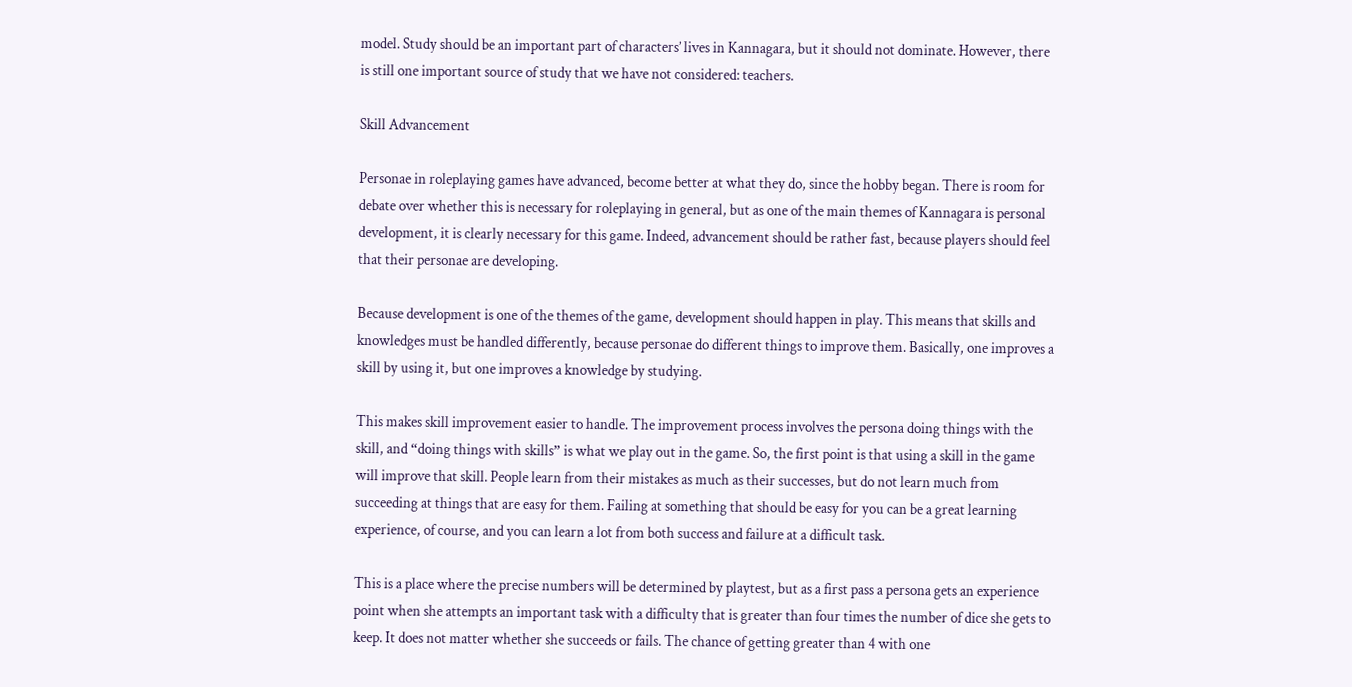model. Study should be an important part of characters’ lives in Kannagara, but it should not dominate. However, there is still one important source of study that we have not considered: teachers.

Skill Advancement

Personae in roleplaying games have advanced, become better at what they do, since the hobby began. There is room for debate over whether this is necessary for roleplaying in general, but as one of the main themes of Kannagara is personal development, it is clearly necessary for this game. Indeed, advancement should be rather fast, because players should feel that their personae are developing.

Because development is one of the themes of the game, development should happen in play. This means that skills and knowledges must be handled differently, because personae do different things to improve them. Basically, one improves a skill by using it, but one improves a knowledge by studying.

This makes skill improvement easier to handle. The improvement process involves the persona doing things with the skill, and “doing things with skills” is what we play out in the game. So, the first point is that using a skill in the game will improve that skill. People learn from their mistakes as much as their successes, but do not learn much from succeeding at things that are easy for them. Failing at something that should be easy for you can be a great learning experience, of course, and you can learn a lot from both success and failure at a difficult task.

This is a place where the precise numbers will be determined by playtest, but as a first pass a persona gets an experience point when she attempts an important task with a difficulty that is greater than four times the number of dice she gets to keep. It does not matter whether she succeeds or fails. The chance of getting greater than 4 with one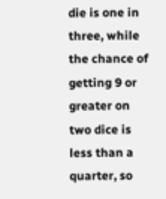die is one in three, while the chance of getting 9 or greater on two dice is less than a quarter, so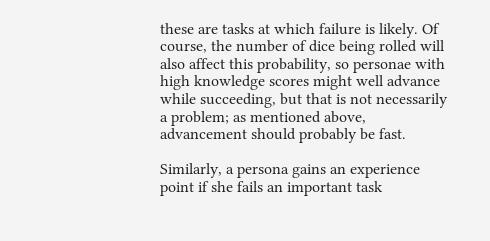these are tasks at which failure is likely. Of course, the number of dice being rolled will also affect this probability, so personae with high knowledge scores might well advance while succeeding, but that is not necessarily a problem; as mentioned above, advancement should probably be fast.

Similarly, a persona gains an experience point if she fails an important task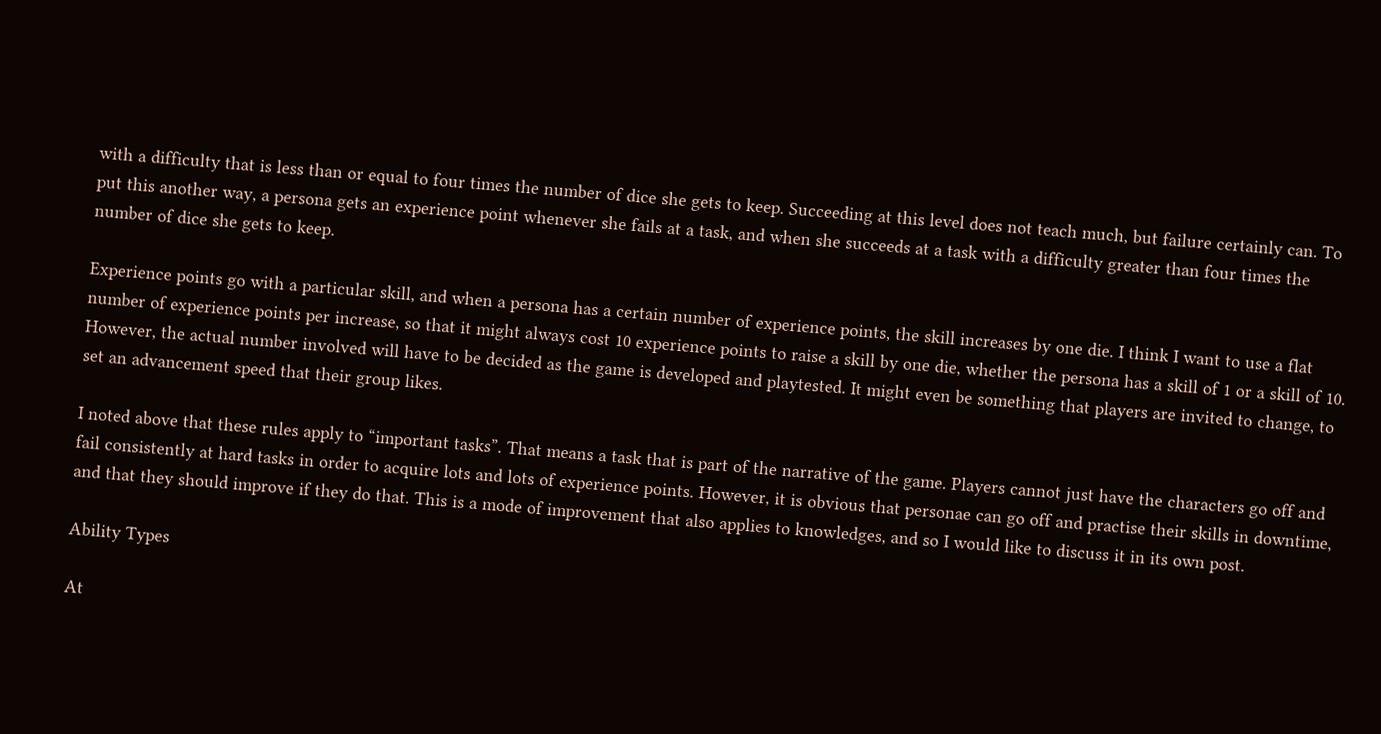with a difficulty that is less than or equal to four times the number of dice she gets to keep. Succeeding at this level does not teach much, but failure certainly can. To put this another way, a persona gets an experience point whenever she fails at a task, and when she succeeds at a task with a difficulty greater than four times the number of dice she gets to keep.

Experience points go with a particular skill, and when a persona has a certain number of experience points, the skill increases by one die. I think I want to use a flat number of experience points per increase, so that it might always cost 10 experience points to raise a skill by one die, whether the persona has a skill of 1 or a skill of 10. However, the actual number involved will have to be decided as the game is developed and playtested. It might even be something that players are invited to change, to set an advancement speed that their group likes.

I noted above that these rules apply to “important tasks”. That means a task that is part of the narrative of the game. Players cannot just have the characters go off and fail consistently at hard tasks in order to acquire lots and lots of experience points. However, it is obvious that personae can go off and practise their skills in downtime, and that they should improve if they do that. This is a mode of improvement that also applies to knowledges, and so I would like to discuss it in its own post.

Ability Types

At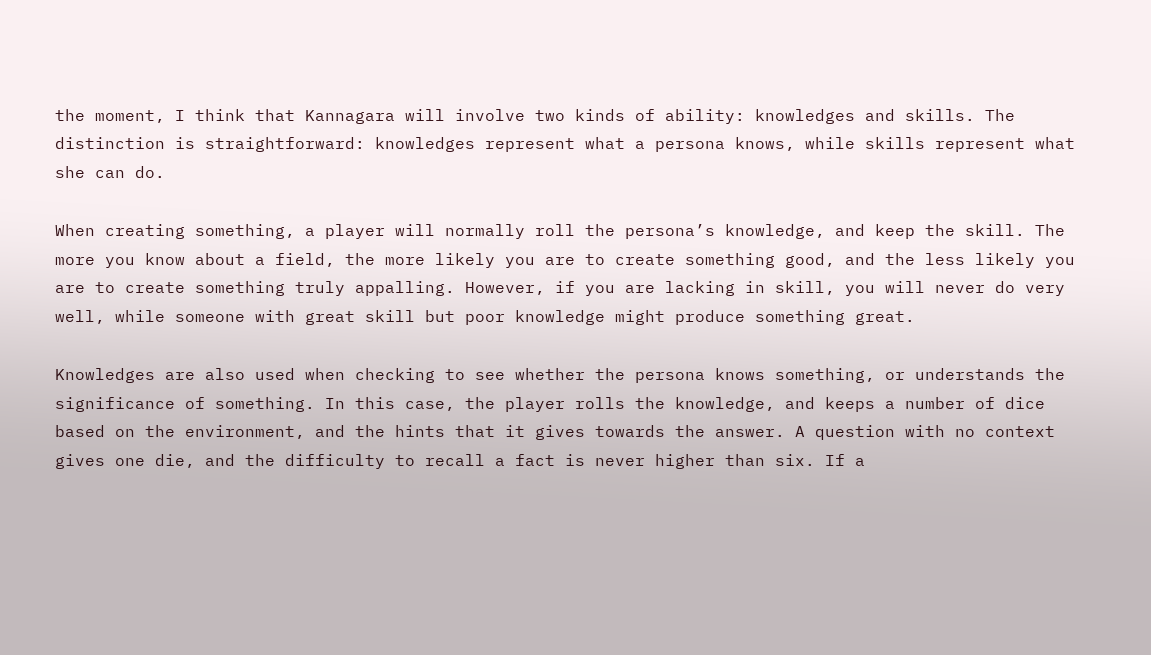the moment, I think that Kannagara will involve two kinds of ability: knowledges and skills. The distinction is straightforward: knowledges represent what a persona knows, while skills represent what she can do.

When creating something, a player will normally roll the persona’s knowledge, and keep the skill. The more you know about a field, the more likely you are to create something good, and the less likely you are to create something truly appalling. However, if you are lacking in skill, you will never do very well, while someone with great skill but poor knowledge might produce something great.

Knowledges are also used when checking to see whether the persona knows something, or understands the significance of something. In this case, the player rolls the knowledge, and keeps a number of dice based on the environment, and the hints that it gives towards the answer. A question with no context gives one die, and the difficulty to recall a fact is never higher than six. If a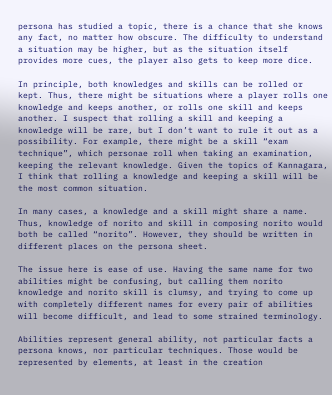persona has studied a topic, there is a chance that she knows any fact, no matter how obscure. The difficulty to understand a situation may be higher, but as the situation itself provides more cues, the player also gets to keep more dice.

In principle, both knowledges and skills can be rolled or kept. Thus, there might be situations where a player rolls one knowledge and keeps another, or rolls one skill and keeps another. I suspect that rolling a skill and keeping a knowledge will be rare, but I don’t want to rule it out as a possibility. For example, there might be a skill “exam technique”, which personae roll when taking an examination, keeping the relevant knowledge. Given the topics of Kannagara, I think that rolling a knowledge and keeping a skill will be the most common situation.

In many cases, a knowledge and a skill might share a name. Thus, knowledge of norito and skill in composing norito would both be called “norito”. However, they should be written in different places on the persona sheet.

The issue here is ease of use. Having the same name for two abilities might be confusing, but calling them norito knowledge and norito skill is clumsy, and trying to come up with completely different names for every pair of abilities will become difficult, and lead to some strained terminology.

Abilities represent general ability, not particular facts a persona knows, nor particular techniques. Those would be represented by elements, at least in the creation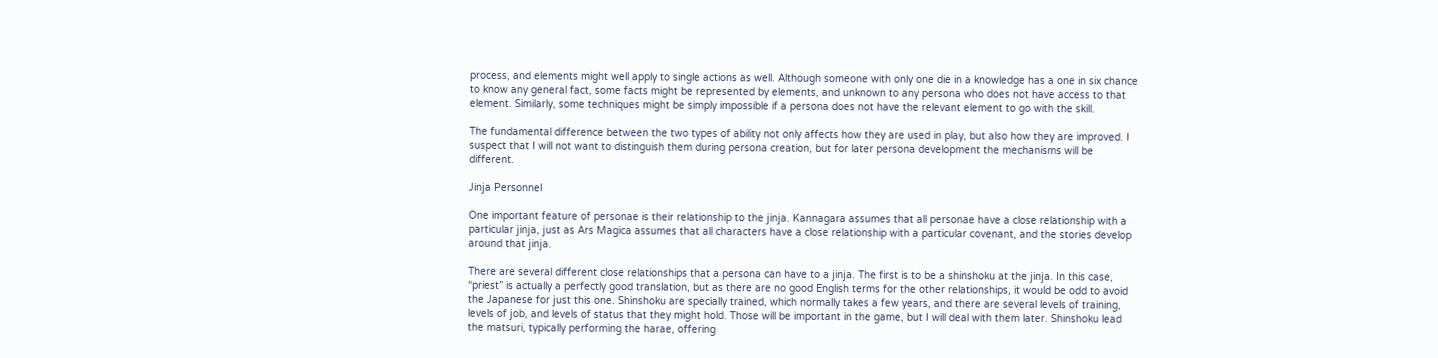process, and elements might well apply to single actions as well. Although someone with only one die in a knowledge has a one in six chance to know any general fact, some facts might be represented by elements, and unknown to any persona who does not have access to that element. Similarly, some techniques might be simply impossible if a persona does not have the relevant element to go with the skill.

The fundamental difference between the two types of ability not only affects how they are used in play, but also how they are improved. I suspect that I will not want to distinguish them during persona creation, but for later persona development the mechanisms will be different.

Jinja Personnel

One important feature of personae is their relationship to the jinja. Kannagara assumes that all personae have a close relationship with a particular jinja, just as Ars Magica assumes that all characters have a close relationship with a particular covenant, and the stories develop around that jinja.

There are several different close relationships that a persona can have to a jinja. The first is to be a shinshoku at the jinja. In this case, “priest” is actually a perfectly good translation, but as there are no good English terms for the other relationships, it would be odd to avoid the Japanese for just this one. Shinshoku are specially trained, which normally takes a few years, and there are several levels of training, levels of job, and levels of status that they might hold. Those will be important in the game, but I will deal with them later. Shinshoku lead the matsuri, typically performing the harae, offering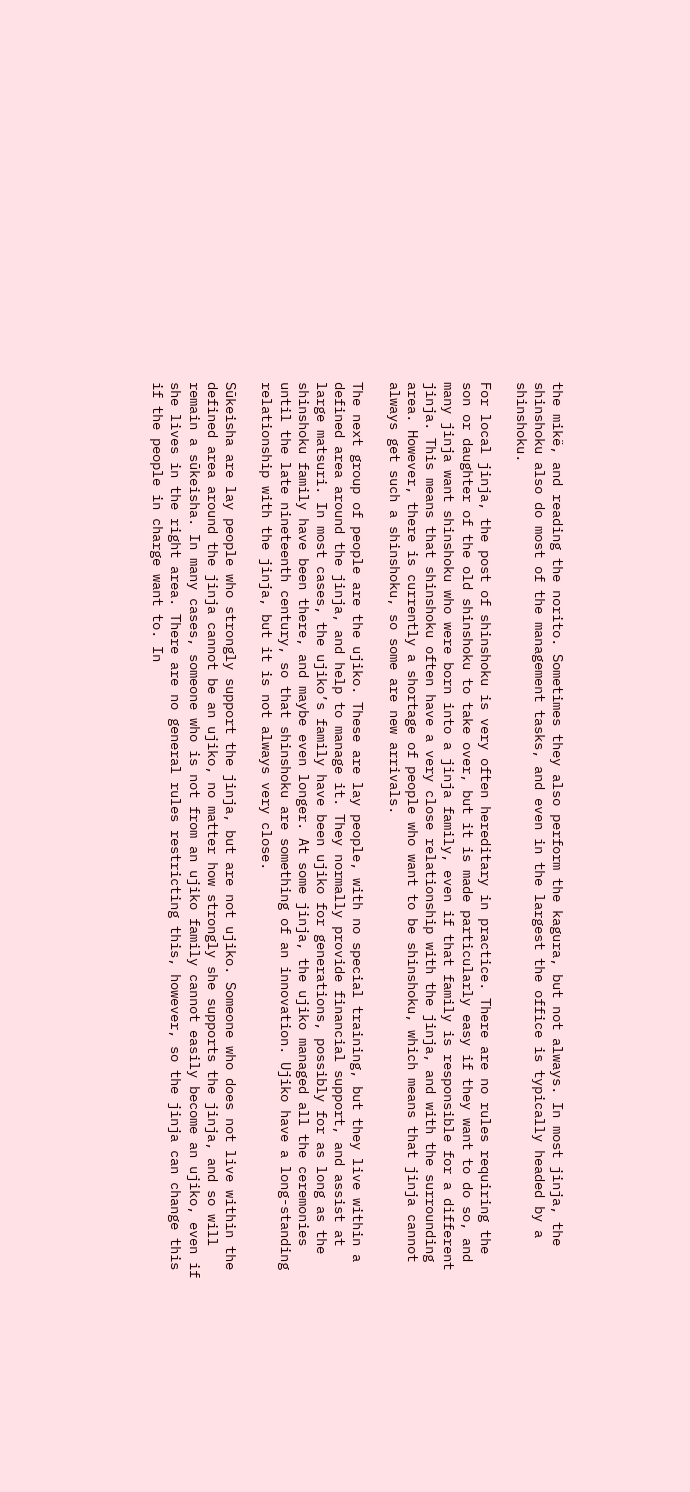the mikë, and reading the norito. Sometimes they also perform the kagura, but not always. In most jinja, the shinshoku also do most of the management tasks, and even in the largest the office is typically headed by a shinshoku.

For local jinja, the post of shinshoku is very often hereditary in practice. There are no rules requiring the son or daughter of the old shinshoku to take over, but it is made particularly easy if they want to do so, and many jinja want shinshoku who were born into a jinja family, even if that family is responsible for a different jinja. This means that shinshoku often have a very close relationship with the jinja, and with the surrounding area. However, there is currently a shortage of people who want to be shinshoku, which means that jinja cannot always get such a shinshoku, so some are new arrivals.

The next group of people are the ujiko. These are lay people, with no special training, but they live within a defined area around the jinja, and help to manage it. They normally provide financial support, and assist at large matsuri. In most cases, the ujiko’s family have been ujiko for generations, possibly for as long as the shinshoku family have been there, and maybe even longer. At some jinja, the ujiko managed all the ceremonies until the late nineteenth century, so that shinshoku are something of an innovation. Ujiko have a long-standing relationship with the jinja, but it is not always very close.

Sūkeisha are lay people who strongly support the jinja, but are not ujiko. Someone who does not live within the defined area around the jinja cannot be an ujiko, no matter how strongly she supports the jinja, and so will remain a sūkeisha. In many cases, someone who is not from an ujiko family cannot easily become an ujiko, even if she lives in the right area. There are no general rules restricting this, however, so the jinja can change this if the people in charge want to. In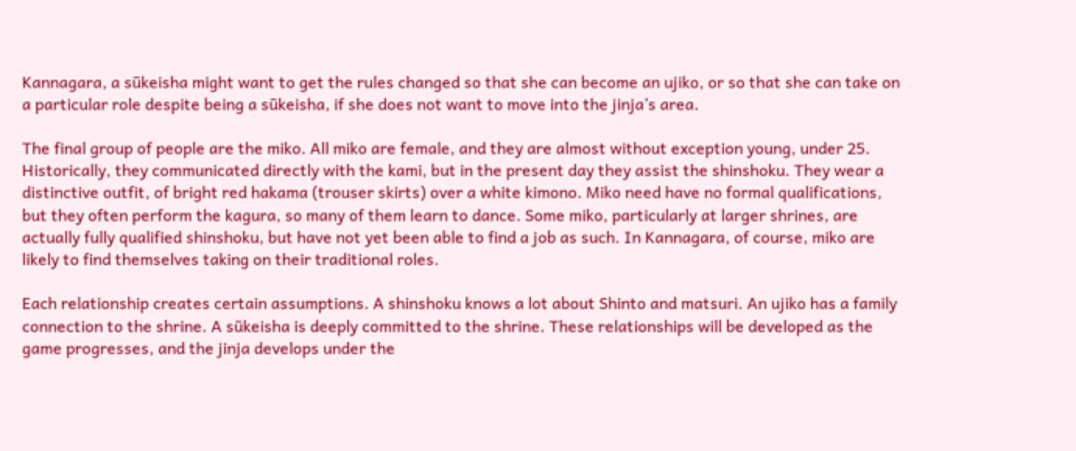Kannagara, a sūkeisha might want to get the rules changed so that she can become an ujiko, or so that she can take on a particular role despite being a sūkeisha, if she does not want to move into the jinja’s area.

The final group of people are the miko. All miko are female, and they are almost without exception young, under 25. Historically, they communicated directly with the kami, but in the present day they assist the shinshoku. They wear a distinctive outfit, of bright red hakama (trouser skirts) over a white kimono. Miko need have no formal qualifications, but they often perform the kagura, so many of them learn to dance. Some miko, particularly at larger shrines, are actually fully qualified shinshoku, but have not yet been able to find a job as such. In Kannagara, of course, miko are likely to find themselves taking on their traditional roles.

Each relationship creates certain assumptions. A shinshoku knows a lot about Shinto and matsuri. An ujiko has a family connection to the shrine. A sūkeisha is deeply committed to the shrine. These relationships will be developed as the game progresses, and the jinja develops under the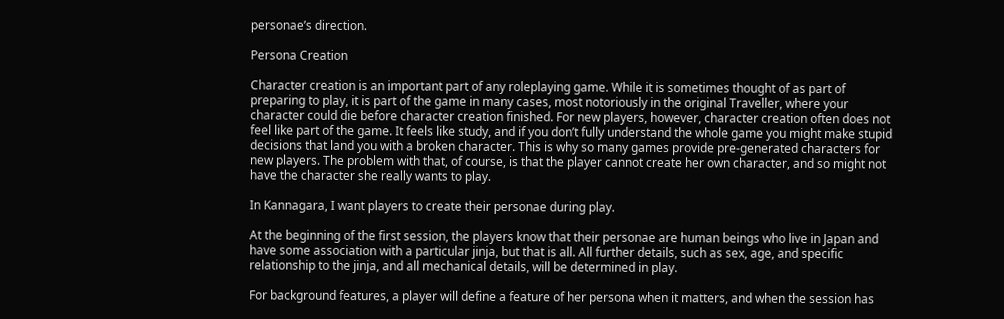personae’s direction.

Persona Creation

Character creation is an important part of any roleplaying game. While it is sometimes thought of as part of preparing to play, it is part of the game in many cases, most notoriously in the original Traveller, where your character could die before character creation finished. For new players, however, character creation often does not feel like part of the game. It feels like study, and if you don’t fully understand the whole game you might make stupid decisions that land you with a broken character. This is why so many games provide pre-generated characters for new players. The problem with that, of course, is that the player cannot create her own character, and so might not have the character she really wants to play.

In Kannagara, I want players to create their personae during play.

At the beginning of the first session, the players know that their personae are human beings who live in Japan and have some association with a particular jinja, but that is all. All further details, such as sex, age, and specific relationship to the jinja, and all mechanical details, will be determined in play.

For background features, a player will define a feature of her persona when it matters, and when the session has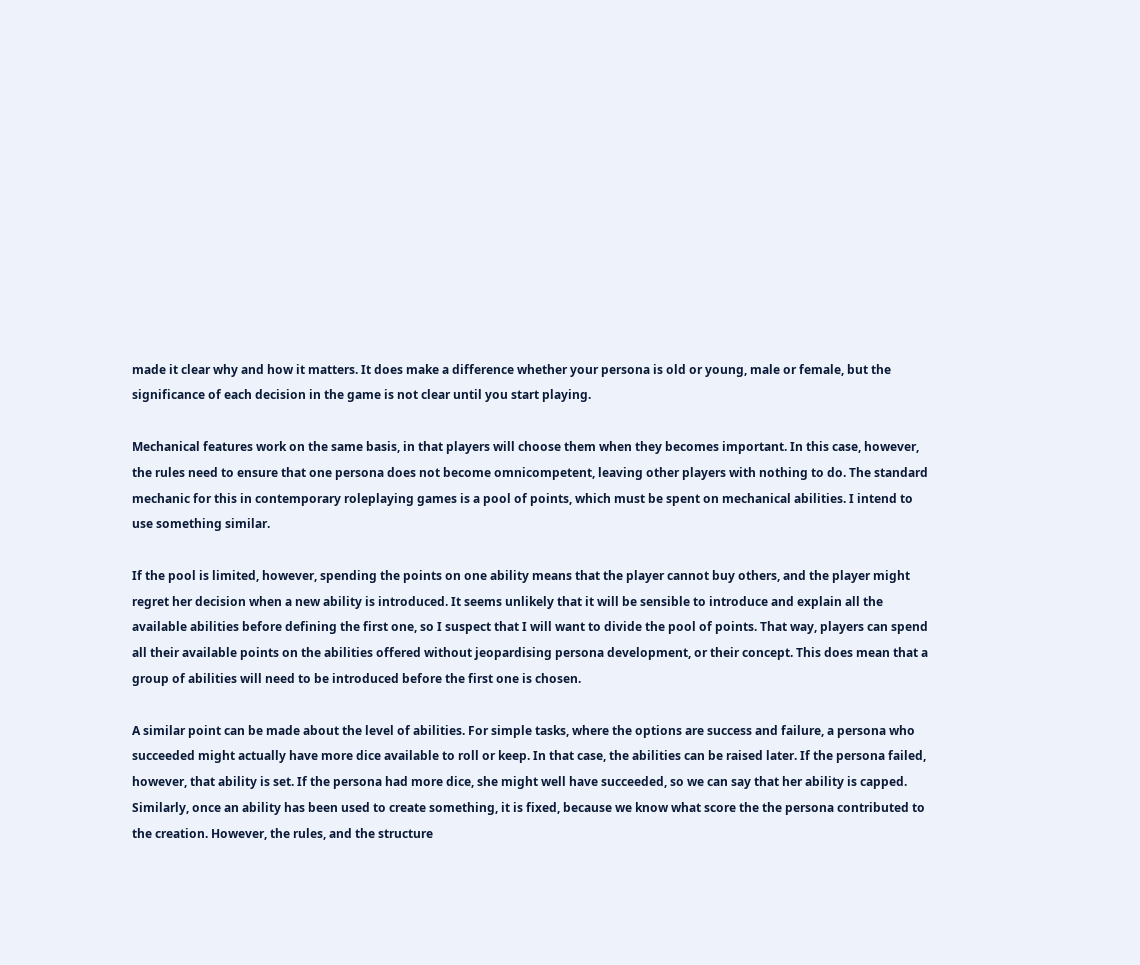made it clear why and how it matters. It does make a difference whether your persona is old or young, male or female, but the significance of each decision in the game is not clear until you start playing.

Mechanical features work on the same basis, in that players will choose them when they becomes important. In this case, however, the rules need to ensure that one persona does not become omnicompetent, leaving other players with nothing to do. The standard mechanic for this in contemporary roleplaying games is a pool of points, which must be spent on mechanical abilities. I intend to use something similar.

If the pool is limited, however, spending the points on one ability means that the player cannot buy others, and the player might regret her decision when a new ability is introduced. It seems unlikely that it will be sensible to introduce and explain all the available abilities before defining the first one, so I suspect that I will want to divide the pool of points. That way, players can spend all their available points on the abilities offered without jeopardising persona development, or their concept. This does mean that a group of abilities will need to be introduced before the first one is chosen.

A similar point can be made about the level of abilities. For simple tasks, where the options are success and failure, a persona who succeeded might actually have more dice available to roll or keep. In that case, the abilities can be raised later. If the persona failed, however, that ability is set. If the persona had more dice, she might well have succeeded, so we can say that her ability is capped. Similarly, once an ability has been used to create something, it is fixed, because we know what score the the persona contributed to the creation. However, the rules, and the structure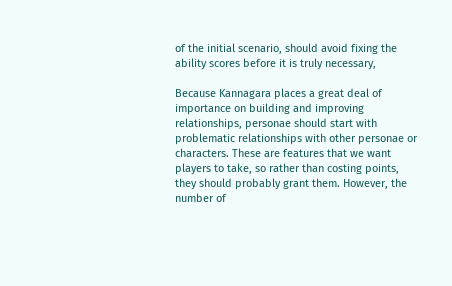of the initial scenario, should avoid fixing the ability scores before it is truly necessary,

Because Kannagara places a great deal of importance on building and improving relationships, personae should start with problematic relationships with other personae or characters. These are features that we want players to take, so rather than costing points, they should probably grant them. However, the number of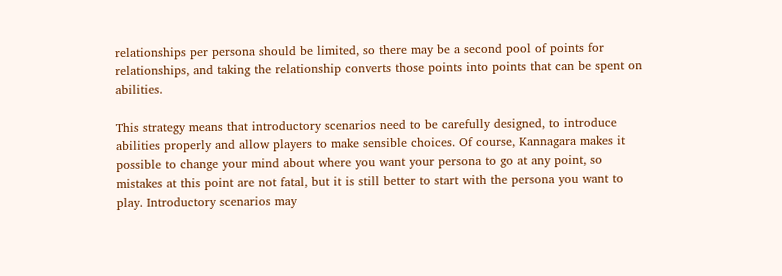relationships per persona should be limited, so there may be a second pool of points for relationships, and taking the relationship converts those points into points that can be spent on abilities.

This strategy means that introductory scenarios need to be carefully designed, to introduce abilities properly and allow players to make sensible choices. Of course, Kannagara makes it possible to change your mind about where you want your persona to go at any point, so mistakes at this point are not fatal, but it is still better to start with the persona you want to play. Introductory scenarios may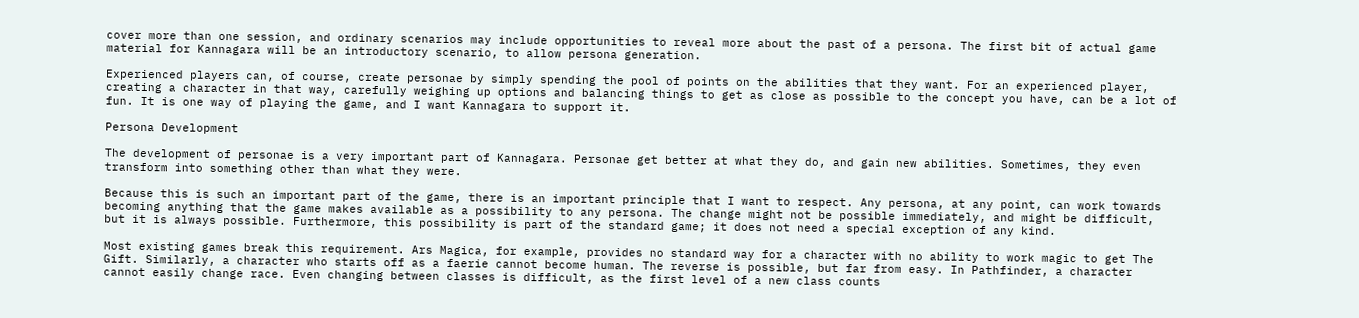cover more than one session, and ordinary scenarios may include opportunities to reveal more about the past of a persona. The first bit of actual game material for Kannagara will be an introductory scenario, to allow persona generation.

Experienced players can, of course, create personae by simply spending the pool of points on the abilities that they want. For an experienced player, creating a character in that way, carefully weighing up options and balancing things to get as close as possible to the concept you have, can be a lot of fun. It is one way of playing the game, and I want Kannagara to support it.

Persona Development

The development of personae is a very important part of Kannagara. Personae get better at what they do, and gain new abilities. Sometimes, they even transform into something other than what they were.

Because this is such an important part of the game, there is an important principle that I want to respect. Any persona, at any point, can work towards becoming anything that the game makes available as a possibility to any persona. The change might not be possible immediately, and might be difficult, but it is always possible. Furthermore, this possibility is part of the standard game; it does not need a special exception of any kind.

Most existing games break this requirement. Ars Magica, for example, provides no standard way for a character with no ability to work magic to get The Gift. Similarly, a character who starts off as a faerie cannot become human. The reverse is possible, but far from easy. In Pathfinder, a character cannot easily change race. Even changing between classes is difficult, as the first level of a new class counts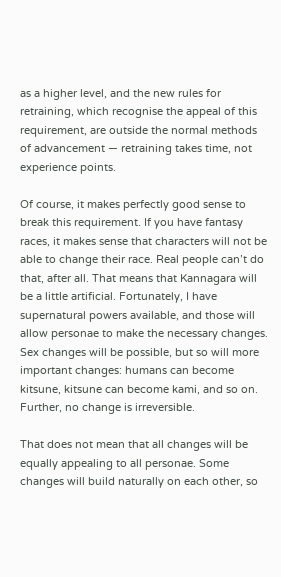as a higher level, and the new rules for retraining, which recognise the appeal of this requirement, are outside the normal methods of advancement — retraining takes time, not experience points.

Of course, it makes perfectly good sense to break this requirement. If you have fantasy races, it makes sense that characters will not be able to change their race. Real people can’t do that, after all. That means that Kannagara will be a little artificial. Fortunately, I have supernatural powers available, and those will allow personae to make the necessary changes. Sex changes will be possible, but so will more important changes: humans can become kitsune, kitsune can become kami, and so on. Further, no change is irreversible.

That does not mean that all changes will be equally appealing to all personae. Some changes will build naturally on each other, so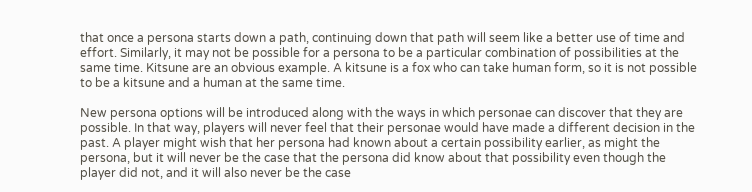that once a persona starts down a path, continuing down that path will seem like a better use of time and effort. Similarly, it may not be possible for a persona to be a particular combination of possibilities at the same time. Kitsune are an obvious example. A kitsune is a fox who can take human form, so it is not possible to be a kitsune and a human at the same time.

New persona options will be introduced along with the ways in which personae can discover that they are possible. In that way, players will never feel that their personae would have made a different decision in the past. A player might wish that her persona had known about a certain possibility earlier, as might the persona, but it will never be the case that the persona did know about that possibility even though the player did not, and it will also never be the case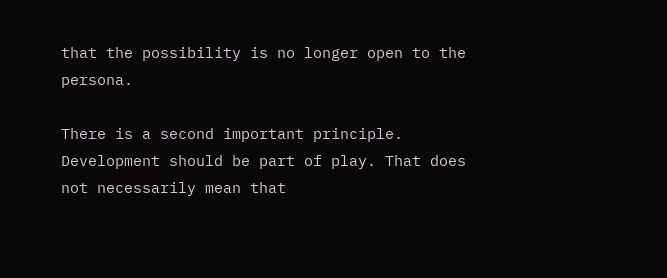that the possibility is no longer open to the persona.

There is a second important principle. Development should be part of play. That does not necessarily mean that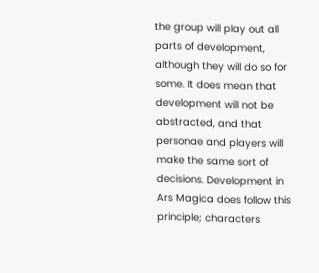the group will play out all parts of development, although they will do so for some. It does mean that development will not be abstracted, and that personae and players will make the same sort of decisions. Development in Ars Magica does follow this principle; characters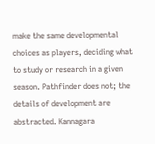make the same developmental choices as players, deciding what to study or research in a given season. Pathfinder does not; the details of development are abstracted. Kannagara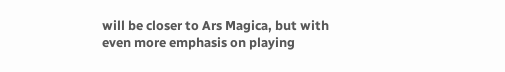will be closer to Ars Magica, but with even more emphasis on playing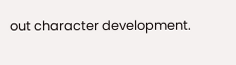out character development.